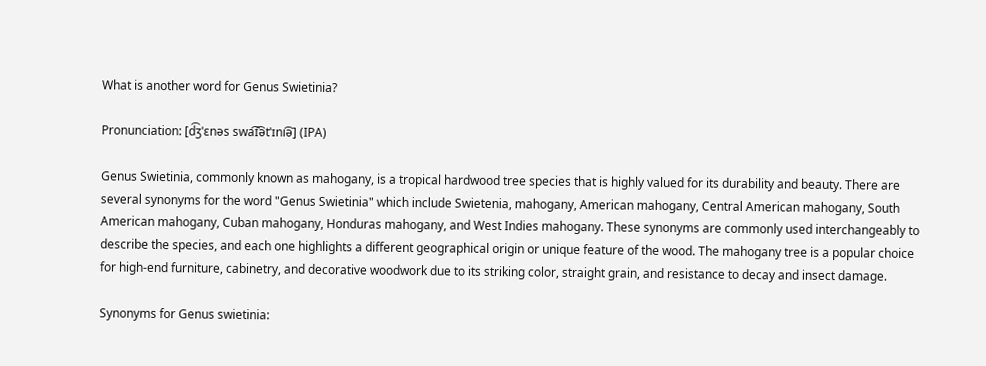What is another word for Genus Swietinia?

Pronunciation: [d͡ʒˈɛnəs swa͡ɪ͡ətˈɪni͡ə] (IPA)

Genus Swietinia, commonly known as mahogany, is a tropical hardwood tree species that is highly valued for its durability and beauty. There are several synonyms for the word "Genus Swietinia" which include Swietenia, mahogany, American mahogany, Central American mahogany, South American mahogany, Cuban mahogany, Honduras mahogany, and West Indies mahogany. These synonyms are commonly used interchangeably to describe the species, and each one highlights a different geographical origin or unique feature of the wood. The mahogany tree is a popular choice for high-end furniture, cabinetry, and decorative woodwork due to its striking color, straight grain, and resistance to decay and insect damage.

Synonyms for Genus swietinia: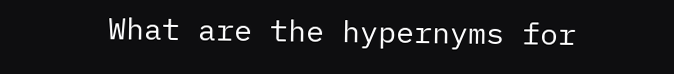What are the hypernyms for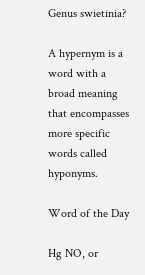Genus swietinia?

A hypernym is a word with a broad meaning that encompasses more specific words called hyponyms.

Word of the Day

Hg NO, or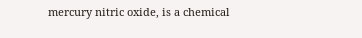mercury nitric oxide, is a chemical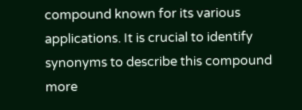compound known for its various applications. It is crucial to identify synonyms to describe this compound more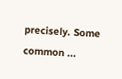precisely. Some common ...